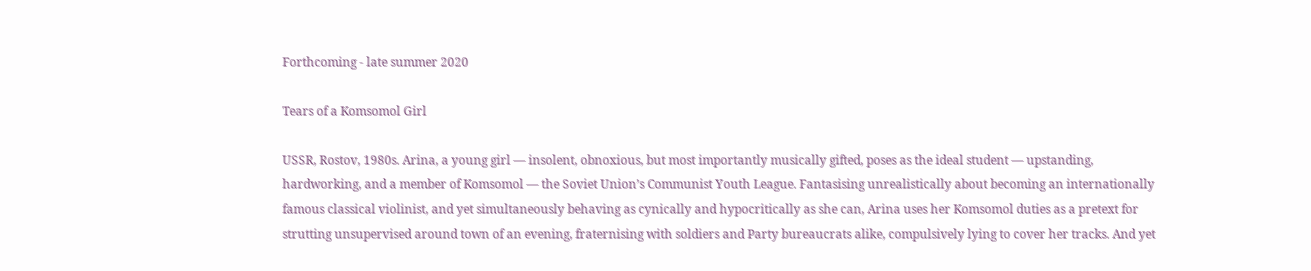Forthcoming - late summer 2020

Tears of a Komsomol Girl

USSR, Rostov, 1980s. Arina, a young girl — insolent, obnoxious, but most importantly musically gifted, poses as the ideal student — upstanding, hardworking, and a member of Komsomol — the Soviet Union’s Communist Youth League. Fantasising unrealistically about becoming an internationally famous classical violinist, and yet simultaneously behaving as cynically and hypocritically as she can, Arina uses her Komsomol duties as a pretext for strutting unsupervised around town of an evening, fraternising with soldiers and Party bureaucrats alike, compulsively lying to cover her tracks. And yet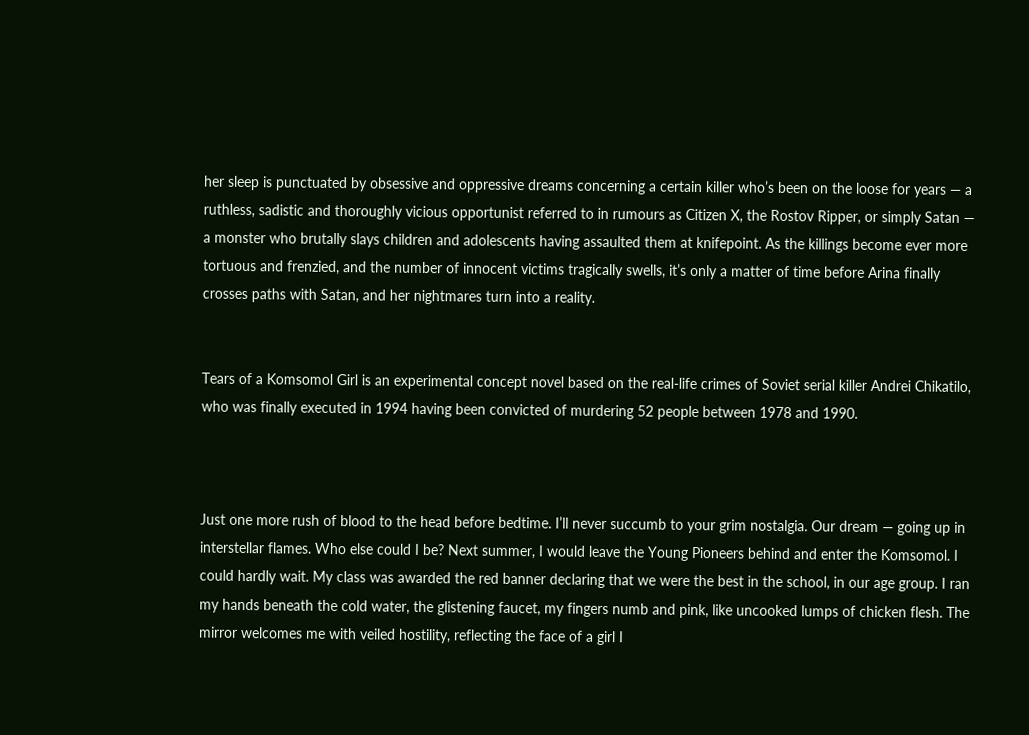her sleep is punctuated by obsessive and oppressive dreams concerning a certain killer who’s been on the loose for years — a ruthless, sadistic and thoroughly vicious opportunist referred to in rumours as Citizen X, the Rostov Ripper, or simply Satan — a monster who brutally slays children and adolescents having assaulted them at knifepoint. As the killings become ever more tortuous and frenzied, and the number of innocent victims tragically swells, it’s only a matter of time before Arina finally crosses paths with Satan, and her nightmares turn into a reality.


Tears of a Komsomol Girl is an experimental concept novel based on the real-life crimes of Soviet serial killer Andrei Chikatilo, who was finally executed in 1994 having been convicted of murdering 52 people between 1978 and 1990.



Just one more rush of blood to the head before bedtime. I’ll never succumb to your grim nostalgia. Our dream — going up in interstellar flames. Who else could I be? Next summer, I would leave the Young Pioneers behind and enter the Komsomol. I could hardly wait. My class was awarded the red banner declaring that we were the best in the school, in our age group. I ran my hands beneath the cold water, the glistening faucet, my fingers numb and pink, like uncooked lumps of chicken flesh. The mirror welcomes me with veiled hostility, reflecting the face of a girl I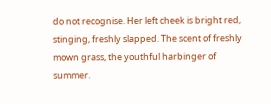do not recognise. Her left cheek is bright red, stinging, freshly slapped. The scent of freshly mown grass, the youthful harbinger of summer.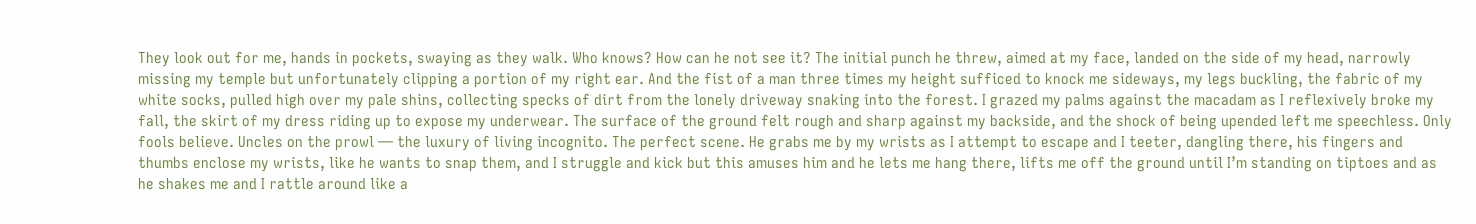They look out for me, hands in pockets, swaying as they walk. Who knows? How can he not see it? The initial punch he threw, aimed at my face, landed on the side of my head, narrowly missing my temple but unfortunately clipping a portion of my right ear. And the fist of a man three times my height sufficed to knock me sideways, my legs buckling, the fabric of my white socks, pulled high over my pale shins, collecting specks of dirt from the lonely driveway snaking into the forest. I grazed my palms against the macadam as I reflexively broke my fall, the skirt of my dress riding up to expose my underwear. The surface of the ground felt rough and sharp against my backside, and the shock of being upended left me speechless. Only fools believe. Uncles on the prowl — the luxury of living incognito. The perfect scene. He grabs me by my wrists as I attempt to escape and I teeter, dangling there, his fingers and thumbs enclose my wrists, like he wants to snap them, and I struggle and kick but this amuses him and he lets me hang there, lifts me off the ground until I’m standing on tiptoes and as he shakes me and I rattle around like a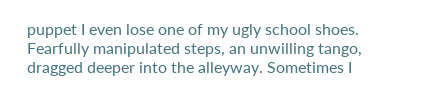puppet I even lose one of my ugly school shoes. Fearfully manipulated steps, an unwilling tango, dragged deeper into the alleyway. Sometimes I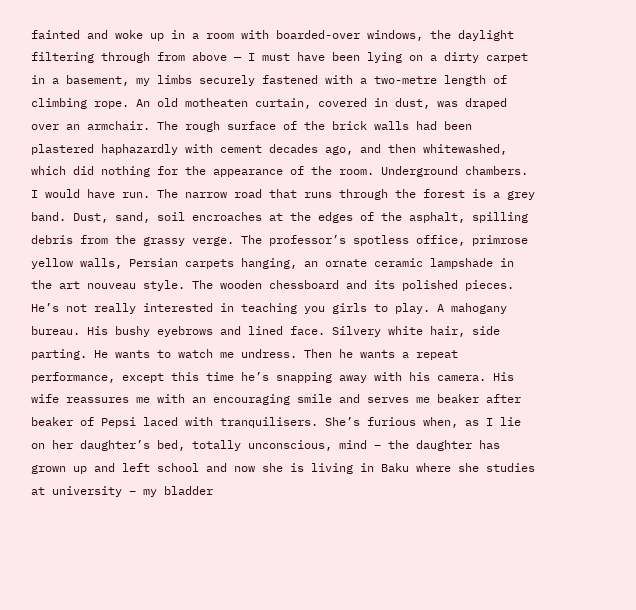fainted and woke up in a room with boarded-over windows, the daylight filtering through from above — I must have been lying on a dirty carpet in a basement, my limbs securely fastened with a two-metre length of climbing rope. An old motheaten curtain, covered in dust, was draped over an armchair. The rough surface of the brick walls had been plastered haphazardly with cement decades ago, and then whitewashed, which did nothing for the appearance of the room. Underground chambers. I would have run. The narrow road that runs through the forest is a grey band. Dust, sand, soil encroaches at the edges of the asphalt, spilling debris from the grassy verge. The professor’s spotless office, primrose yellow walls, Persian carpets hanging, an ornate ceramic lampshade in the art nouveau style. The wooden chessboard and its polished pieces. He’s not really interested in teaching you girls to play. A mahogany bureau. His bushy eyebrows and lined face. Silvery white hair, side parting. He wants to watch me undress. Then he wants a repeat performance, except this time he’s snapping away with his camera. His wife reassures me with an encouraging smile and serves me beaker after beaker of Pepsi laced with tranquilisers. She’s furious when, as I lie on her daughter’s bed, totally unconscious, mind – the daughter has grown up and left school and now she is living in Baku where she studies at university – my bladder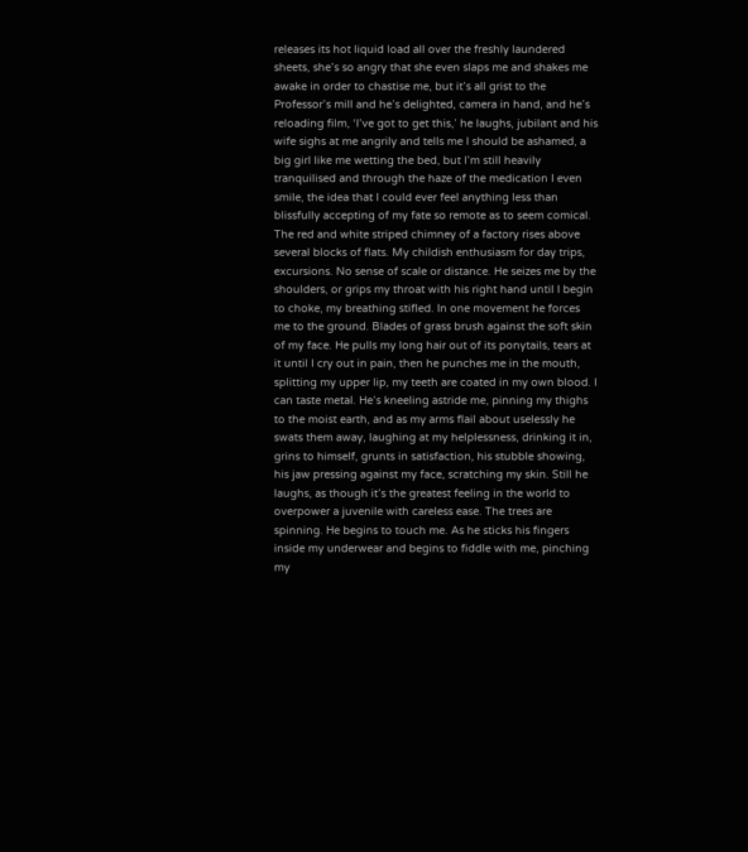releases its hot liquid load all over the freshly laundered sheets, she’s so angry that she even slaps me and shakes me awake in order to chastise me, but it’s all grist to the Professor’s mill and he’s delighted, camera in hand, and he’s reloading film, ‘I’ve got to get this,’ he laughs, jubilant and his wife sighs at me angrily and tells me I should be ashamed, a big girl like me wetting the bed, but I’m still heavily tranquilised and through the haze of the medication I even smile, the idea that I could ever feel anything less than blissfully accepting of my fate so remote as to seem comical. The red and white striped chimney of a factory rises above several blocks of flats. My childish enthusiasm for day trips, excursions. No sense of scale or distance. He seizes me by the shoulders, or grips my throat with his right hand until I begin to choke, my breathing stifled. In one movement he forces me to the ground. Blades of grass brush against the soft skin of my face. He pulls my long hair out of its ponytails, tears at it until I cry out in pain, then he punches me in the mouth, splitting my upper lip, my teeth are coated in my own blood. I can taste metal. He’s kneeling astride me, pinning my thighs to the moist earth, and as my arms flail about uselessly he swats them away, laughing at my helplessness, drinking it in, grins to himself, grunts in satisfaction, his stubble showing, his jaw pressing against my face, scratching my skin. Still he laughs, as though it’s the greatest feeling in the world to overpower a juvenile with careless ease. The trees are spinning. He begins to touch me. As he sticks his fingers inside my underwear and begins to fiddle with me, pinching my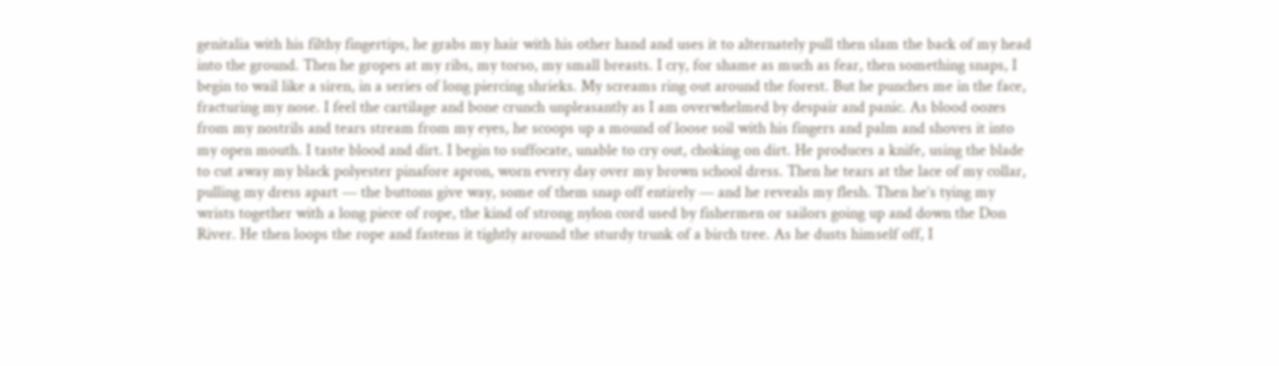genitalia with his filthy fingertips, he grabs my hair with his other hand and uses it to alternately pull then slam the back of my head into the ground. Then he gropes at my ribs, my torso, my small breasts. I cry, for shame as much as fear, then something snaps, I begin to wail like a siren, in a series of long piercing shrieks. My screams ring out around the forest. But he punches me in the face, fracturing my nose. I feel the cartilage and bone crunch unpleasantly as I am overwhelmed by despair and panic. As blood oozes from my nostrils and tears stream from my eyes, he scoops up a mound of loose soil with his fingers and palm and shoves it into my open mouth. I taste blood and dirt. I begin to suffocate, unable to cry out, choking on dirt. He produces a knife, using the blade to cut away my black polyester pinafore apron, worn every day over my brown school dress. Then he tears at the lace of my collar, pulling my dress apart — the buttons give way, some of them snap off entirely — and he reveals my flesh. Then he’s tying my wrists together with a long piece of rope, the kind of strong nylon cord used by fishermen or sailors going up and down the Don River. He then loops the rope and fastens it tightly around the sturdy trunk of a birch tree. As he dusts himself off, I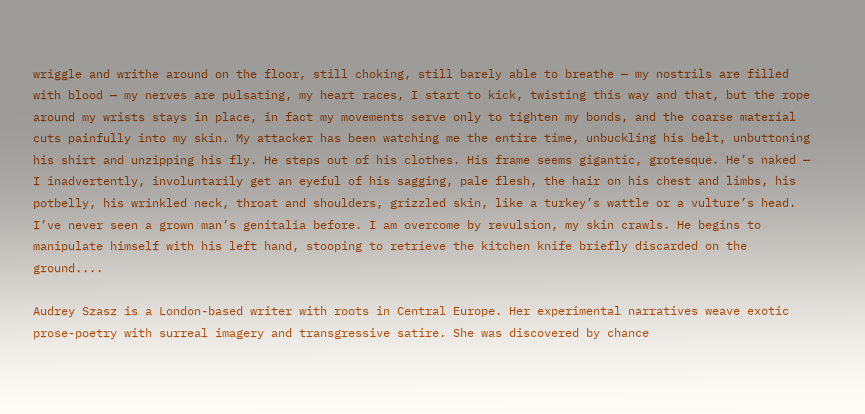wriggle and writhe around on the floor, still choking, still barely able to breathe — my nostrils are filled with blood — my nerves are pulsating, my heart races, I start to kick, twisting this way and that, but the rope around my wrists stays in place, in fact my movements serve only to tighten my bonds, and the coarse material cuts painfully into my skin. My attacker has been watching me the entire time, unbuckling his belt, unbuttoning his shirt and unzipping his fly. He steps out of his clothes. His frame seems gigantic, grotesque. He’s naked — I inadvertently, involuntarily get an eyeful of his sagging, pale flesh, the hair on his chest and limbs, his potbelly, his wrinkled neck, throat and shoulders, grizzled skin, like a turkey’s wattle or a vulture’s head. I’ve never seen a grown man’s genitalia before. I am overcome by revulsion, my skin crawls. He begins to manipulate himself with his left hand, stooping to retrieve the kitchen knife briefly discarded on the ground....

Audrey Szasz is a London-based writer with roots in Central Europe. Her experimental narratives weave exotic prose-poetry with surreal imagery and transgressive satire. She was discovered by chance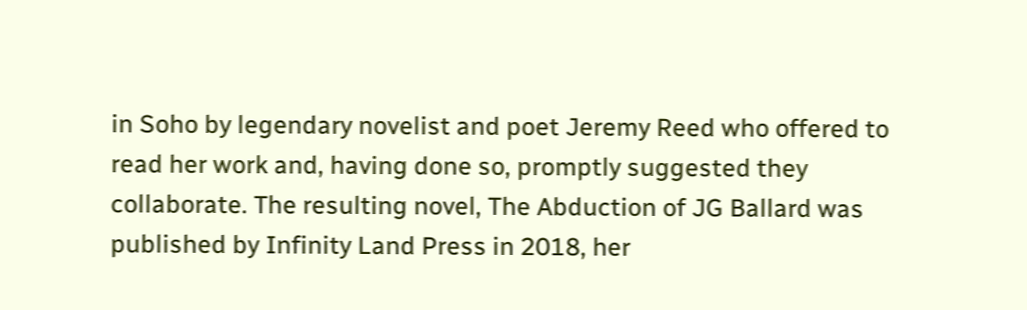in Soho by legendary novelist and poet Jeremy Reed who offered to read her work and, having done so, promptly suggested they collaborate. The resulting novel, The Abduction of JG Ballard was published by Infinity Land Press in 2018, her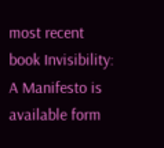most recent book Invisibility: A Manifesto is available form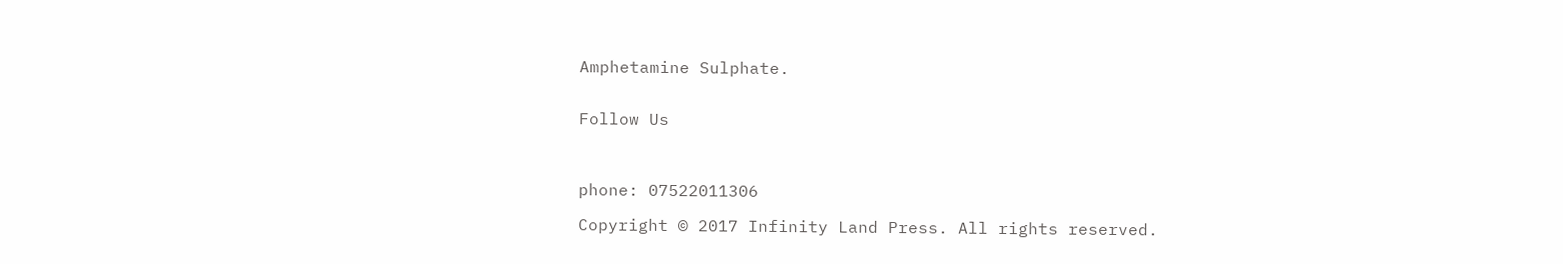Amphetamine Sulphate.


Follow Us



phone: 07522011306

Copyright © 2017 Infinity Land Press. All rights reserved.